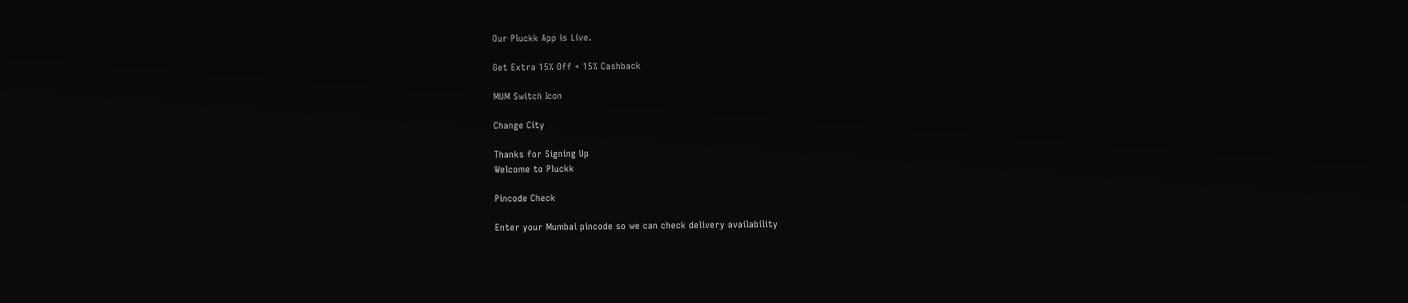Our Pluckk App is Live.

Get Extra 15% Off + 15% Cashback

MUM Switch Icon

Change City

Thanks for Signing Up
Welcome to Pluckk

Pincode Check

Enter your Mumbai pincode so we can check delivery availability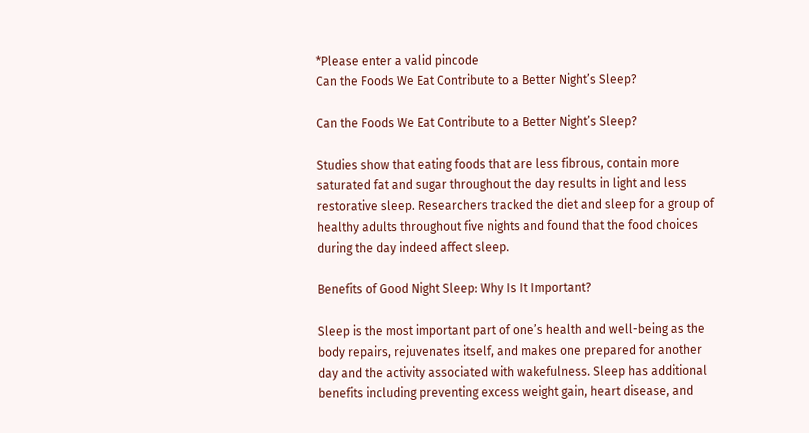*Please enter a valid pincode
Can the Foods We Eat Contribute to a Better Night’s Sleep?

Can the Foods We Eat Contribute to a Better Night’s Sleep?

Studies show that eating foods that are less fibrous, contain more saturated fat and sugar throughout the day results in light and less restorative sleep. Researchers tracked the diet and sleep for a group of healthy adults throughout five nights and found that the food choices during the day indeed affect sleep.

Benefits of Good Night Sleep: Why Is It Important?

Sleep is the most important part of one’s health and well-being as the body repairs, rejuvenates itself, and makes one prepared for another day and the activity associated with wakefulness. Sleep has additional benefits including preventing excess weight gain, heart disease, and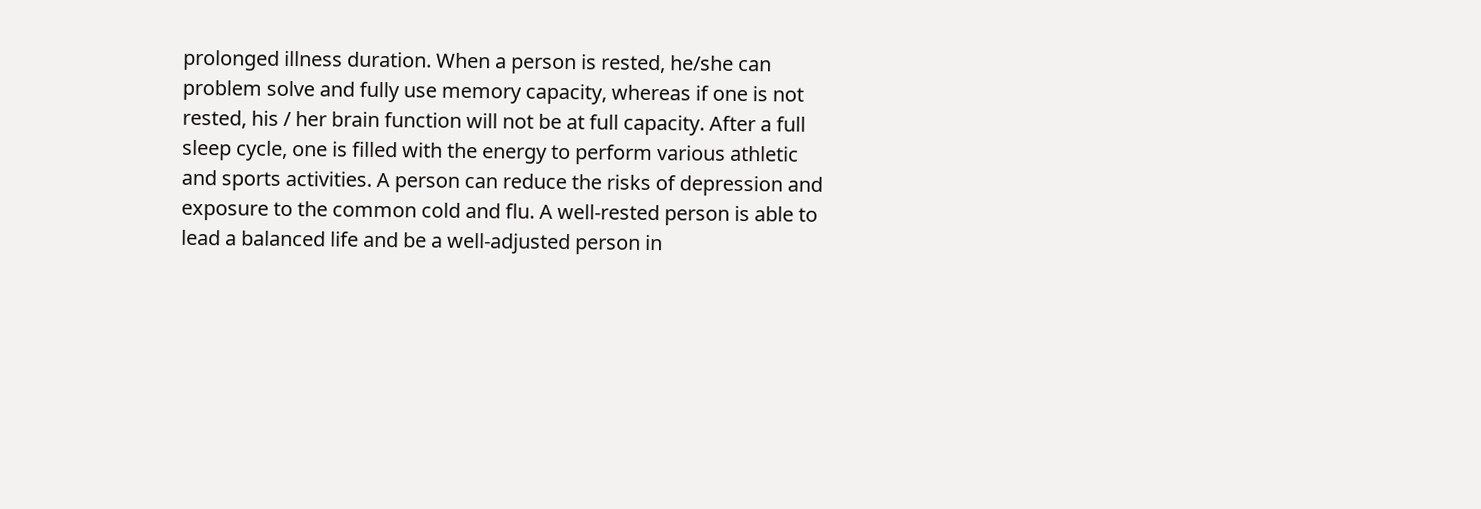prolonged illness duration. When a person is rested, he/she can problem solve and fully use memory capacity, whereas if one is not rested, his / her brain function will not be at full capacity. After a full sleep cycle, one is filled with the energy to perform various athletic and sports activities. A person can reduce the risks of depression and exposure to the common cold and flu. A well-rested person is able to lead a balanced life and be a well-adjusted person in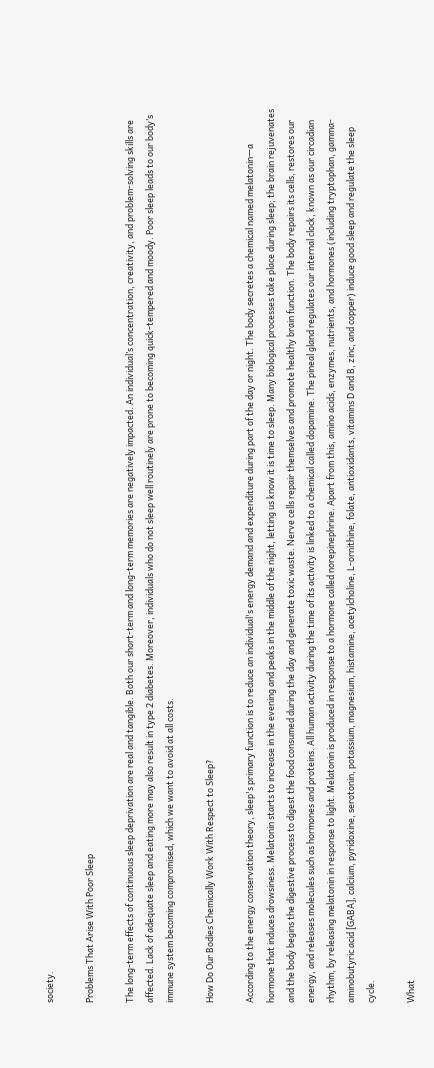society.

Problems That Arise With Poor Sleep

The long-term effects of continuous sleep deprivation are real and tangible. Both our short-term and long-term memories are negatively impacted. An individual’s concentration, creativity, and problem-solving skills are affected. Lack of adequate sleep and eating more may also result in type 2 diabetes. Moreover, individuals who do not sleep well routinely are prone to becoming quick-tempered and moody. Poor sleep leads to our body’s immune system becoming compromised, which we want to avoid at all costs.

How Do Our Bodies Chemically Work With Respect to Sleep?

According to the energy conservation theory, sleep's primary function is to reduce an individual's energy demand and expenditure during part of the day or night. The body secretes a chemical named melatonin—a hormone that induces drowsiness. Melatonin starts to increase in the evening and peaks in the middle of the night, letting us know it is time to sleep. Many biological processes take place during sleep; the brain rejuvenates and the body begins the digestive process to digest the food consumed during the day and generate toxic waste. Nerve cells repair themselves and promote healthy brain function. The body repairs its cells, restores our energy, and releases molecules such as hormones and proteins. All human activity during the time of its activity is linked to a chemical called dopamine. The pineal gland regulates our internal clock, known as our circadian rhythm, by releasing melatonin in response to light. Melatonin is produced in response to a hormone called norepinephrine. Apart from this, amino acids, enzymes, nutrients, and hormones (including tryptophan, gamma-aminobutyric acid [GABA], calcium, pyridoxine, serotonin, potassium, magnesium, histamine, acetylcholine, L-ornithine, folate, antioxidants, vitamins D and B, zinc, and copper) induce good sleep and regulate the sleep cycle.

What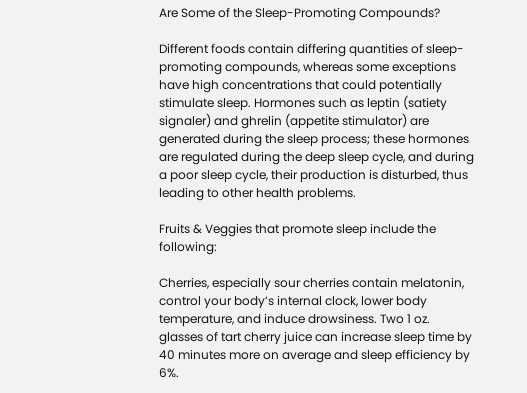Are Some of the Sleep-Promoting Compounds?

Different foods contain differing quantities of sleep-promoting compounds, whereas some exceptions have high concentrations that could potentially stimulate sleep. Hormones such as leptin (satiety signaler) and ghrelin (appetite stimulator) are generated during the sleep process; these hormones are regulated during the deep sleep cycle, and during a poor sleep cycle, their production is disturbed, thus leading to other health problems.

Fruits & Veggies that promote sleep include the following:

Cherries, especially sour cherries contain melatonin, control your body’s internal clock, lower body temperature, and induce drowsiness. Two 1 oz. glasses of tart cherry juice can increase sleep time by 40 minutes more on average and sleep efficiency by 6%.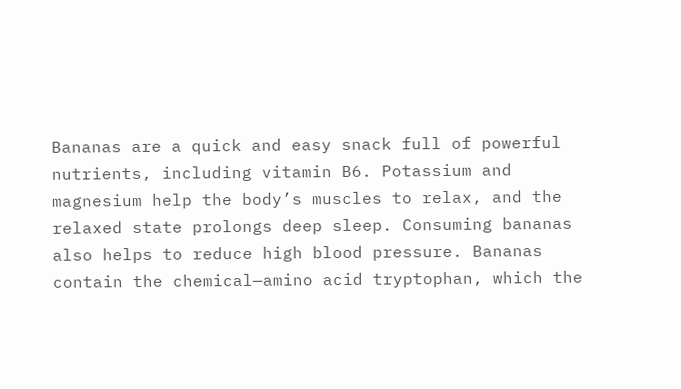Bananas are a quick and easy snack full of powerful nutrients, including vitamin B6. Potassium and magnesium help the body’s muscles to relax, and the relaxed state prolongs deep sleep. Consuming bananas also helps to reduce high blood pressure. Bananas contain the chemical—amino acid tryptophan, which the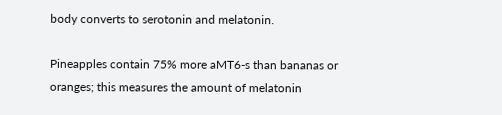body converts to serotonin and melatonin.

Pineapples contain 75% more aMT6-s than bananas or oranges; this measures the amount of melatonin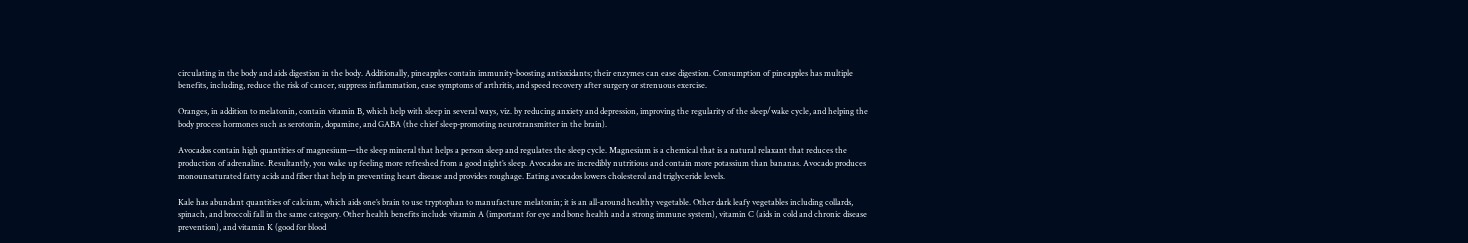circulating in the body and aids digestion in the body. Additionally, pineapples contain immunity-boosting antioxidants; their enzymes can ease digestion. Consumption of pineapples has multiple benefits, including, reduce the risk of cancer, suppress inflammation, ease symptoms of arthritis, and speed recovery after surgery or strenuous exercise.

Oranges, in addition to melatonin, contain vitamin B, which help with sleep in several ways, viz. by reducing anxiety and depression, improving the regularity of the sleep/wake cycle, and helping the body process hormones such as serotonin, dopamine, and GABA (the chief sleep-promoting neurotransmitter in the brain).

Avocados contain high quantities of magnesium—the sleep mineral that helps a person sleep and regulates the sleep cycle. Magnesium is a chemical that is a natural relaxant that reduces the production of adrenaline. Resultantly, you wake up feeling more refreshed from a good night’s sleep. Avocados are incredibly nutritious and contain more potassium than bananas. Avocado produces monounsaturated fatty acids and fiber that help in preventing heart disease and provides roughage. Eating avocados lowers cholesterol and triglyceride levels.

Kale has abundant quantities of calcium, which aids one’s brain to use tryptophan to manufacture melatonin; it is an all-around healthy vegetable. Other dark leafy vegetables including collards, spinach, and broccoli fall in the same category. Other health benefits include vitamin A (important for eye and bone health and a strong immune system), vitamin C (aids in cold and chronic disease prevention), and vitamin K (good for blood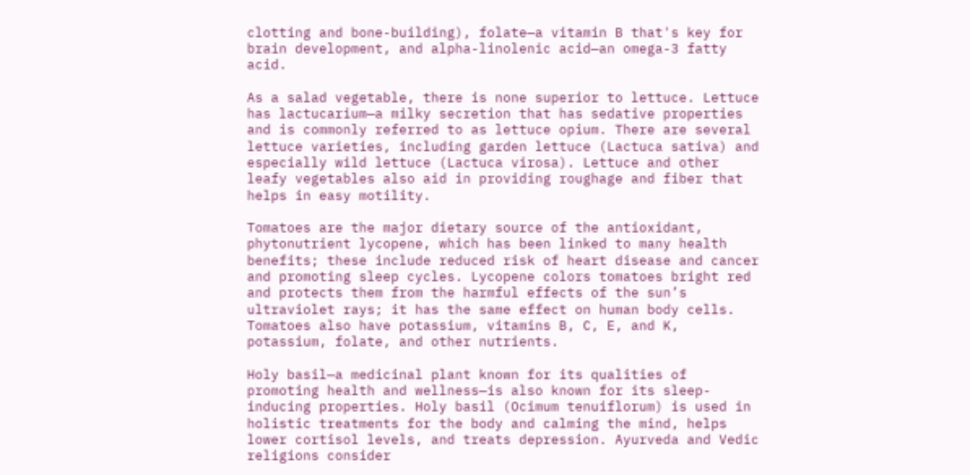clotting and bone-building), folate—a vitamin B that's key for brain development, and alpha-linolenic acid—an omega-3 fatty acid.

As a salad vegetable, there is none superior to lettuce. Lettuce has lactucarium—a milky secretion that has sedative properties and is commonly referred to as lettuce opium. There are several lettuce varieties, including garden lettuce (Lactuca sativa) and especially wild lettuce (Lactuca virosa). Lettuce and other leafy vegetables also aid in providing roughage and fiber that helps in easy motility.

Tomatoes are the major dietary source of the antioxidant, phytonutrient lycopene, which has been linked to many health benefits; these include reduced risk of heart disease and cancer and promoting sleep cycles. Lycopene colors tomatoes bright red and protects them from the harmful effects of the sun’s ultraviolet rays; it has the same effect on human body cells. Tomatoes also have potassium, vitamins B, C, E, and K, potassium, folate, and other nutrients.

Holy basil—a medicinal plant known for its qualities of promoting health and wellness—is also known for its sleep-inducing properties. Holy basil (Ocimum tenuiflorum) is used in holistic treatments for the body and calming the mind, helps lower cortisol levels, and treats depression. Ayurveda and Vedic religions consider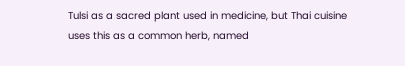Tulsi as a sacred plant used in medicine, but Thai cuisine uses this as a common herb, named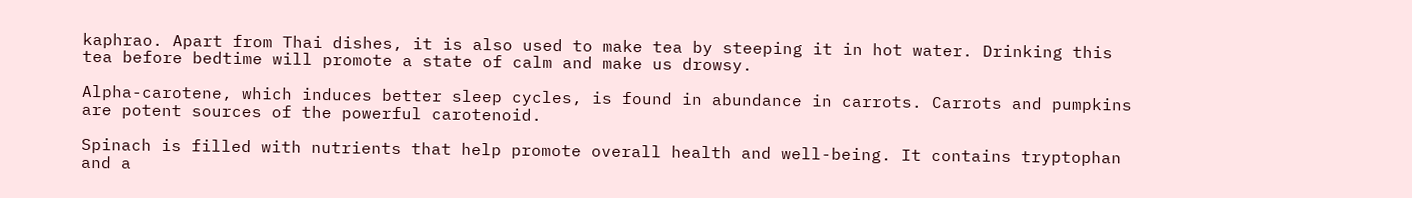kaphrao. Apart from Thai dishes, it is also used to make tea by steeping it in hot water. Drinking this tea before bedtime will promote a state of calm and make us drowsy.

Alpha-carotene, which induces better sleep cycles, is found in abundance in carrots. Carrots and pumpkins are potent sources of the powerful carotenoid.

Spinach is filled with nutrients that help promote overall health and well-being. It contains tryptophan and a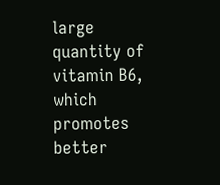large quantity of vitamin B6, which promotes better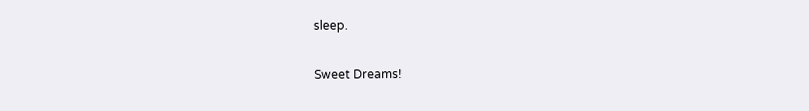sleep.

Sweet Dreams!